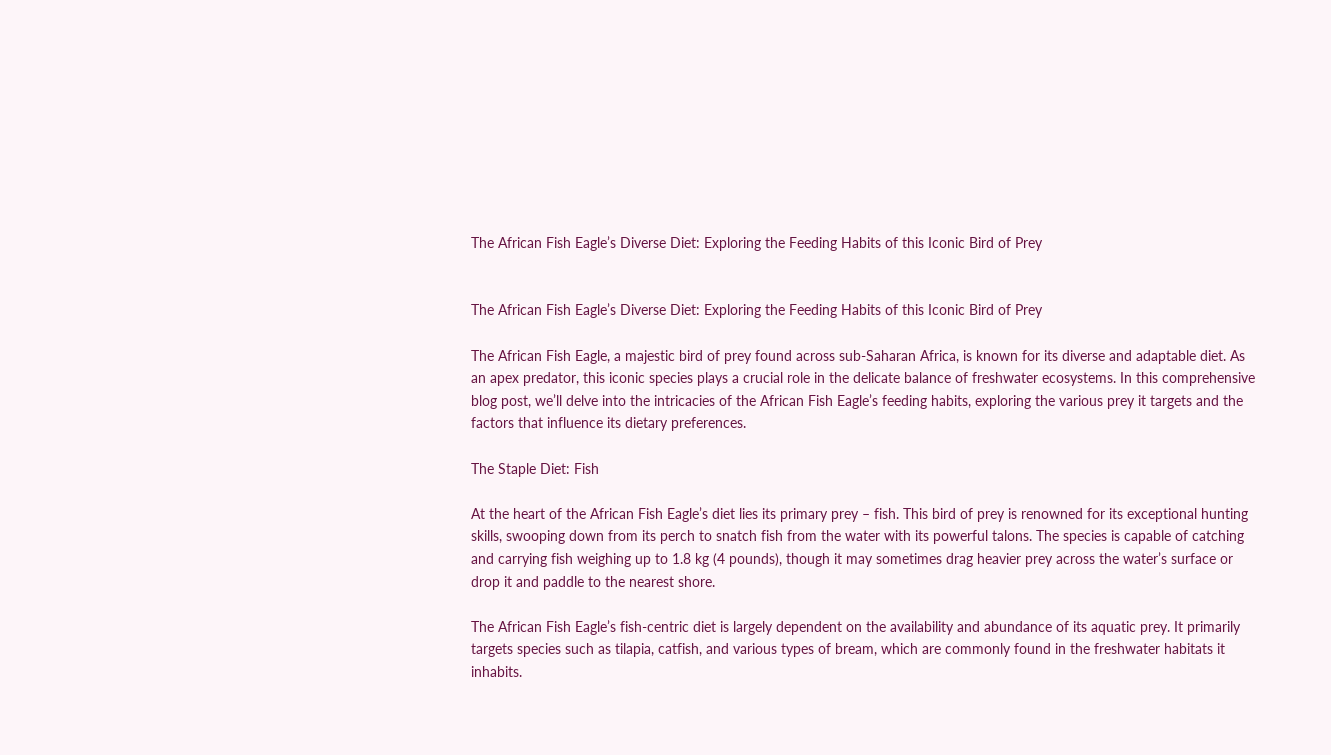The African Fish Eagle’s Diverse Diet: Exploring the Feeding Habits of this Iconic Bird of Prey


The African Fish Eagle’s Diverse Diet: Exploring the Feeding Habits of this Iconic Bird of Prey

The African Fish Eagle, a majestic bird of prey found across sub-Saharan Africa, is known for its diverse and adaptable diet. As an apex predator, this iconic species plays a crucial role in the delicate balance of freshwater ecosystems. In this comprehensive blog post, we’ll delve into the intricacies of the African Fish Eagle’s feeding habits, exploring the various prey it targets and the factors that influence its dietary preferences.

The Staple Diet: Fish

At the heart of the African Fish Eagle’s diet lies its primary prey – fish. This bird of prey is renowned for its exceptional hunting skills, swooping down from its perch to snatch fish from the water with its powerful talons. The species is capable of catching and carrying fish weighing up to 1.8 kg (4 pounds), though it may sometimes drag heavier prey across the water’s surface or drop it and paddle to the nearest shore.

The African Fish Eagle’s fish-centric diet is largely dependent on the availability and abundance of its aquatic prey. It primarily targets species such as tilapia, catfish, and various types of bream, which are commonly found in the freshwater habitats it inhabits.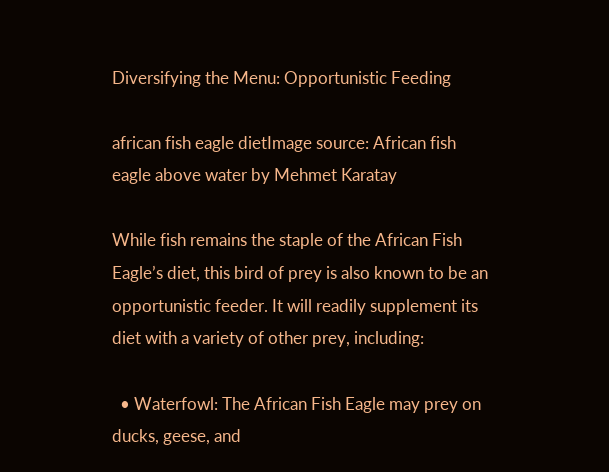Diversifying the Menu: Opportunistic Feeding

african fish eagle dietImage source: African fish eagle above water by Mehmet Karatay

While fish remains the staple of the African Fish Eagle’s diet, this bird of prey is also known to be an opportunistic feeder. It will readily supplement its diet with a variety of other prey, including:

  • Waterfowl: The African Fish Eagle may prey on ducks, geese, and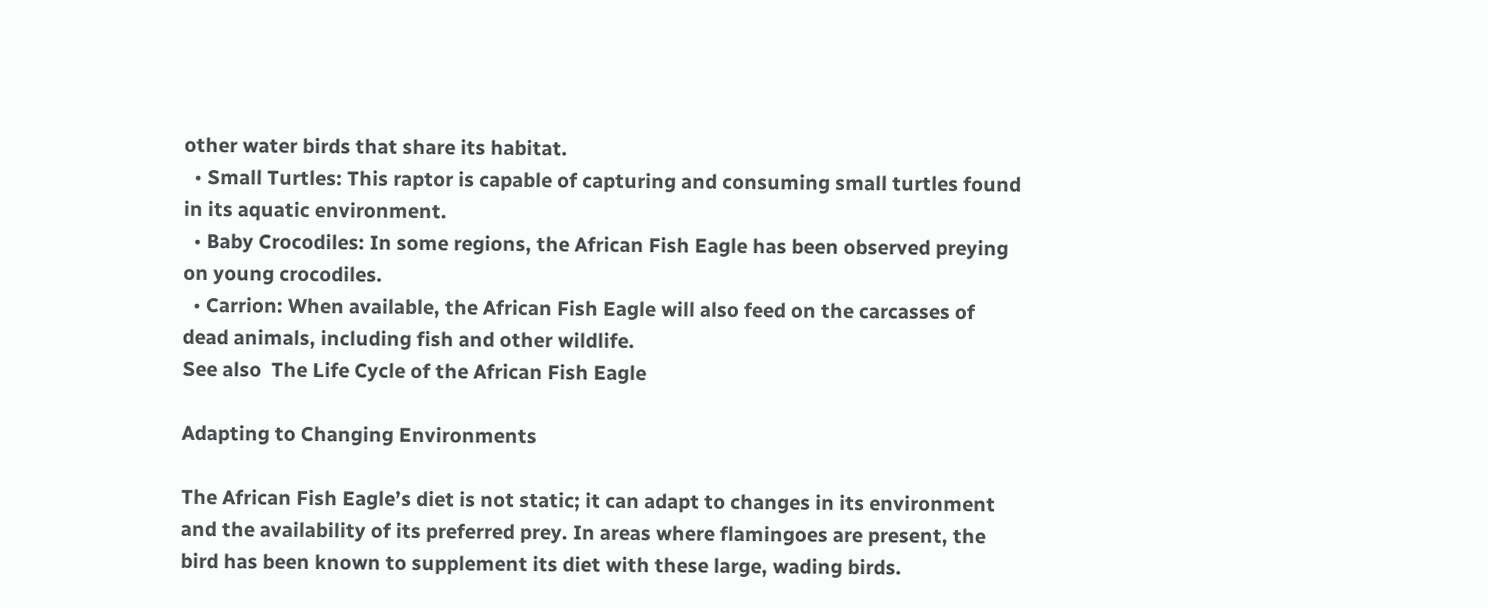other water birds that share its habitat.
  • Small Turtles: This raptor is capable of capturing and consuming small turtles found in its aquatic environment.
  • Baby Crocodiles: In some regions, the African Fish Eagle has been observed preying on young crocodiles.
  • Carrion: When available, the African Fish Eagle will also feed on the carcasses of dead animals, including fish and other wildlife.
See also  The Life Cycle of the African Fish Eagle

Adapting to Changing Environments

The African Fish Eagle’s diet is not static; it can adapt to changes in its environment and the availability of its preferred prey. In areas where flamingoes are present, the bird has been known to supplement its diet with these large, wading birds.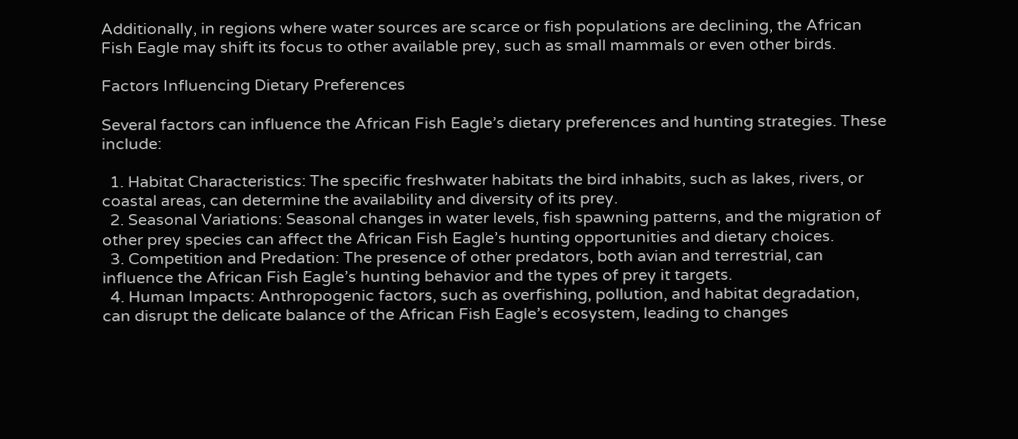Additionally, in regions where water sources are scarce or fish populations are declining, the African Fish Eagle may shift its focus to other available prey, such as small mammals or even other birds.

Factors Influencing Dietary Preferences

Several factors can influence the African Fish Eagle’s dietary preferences and hunting strategies. These include:

  1. Habitat Characteristics: The specific freshwater habitats the bird inhabits, such as lakes, rivers, or coastal areas, can determine the availability and diversity of its prey.
  2. Seasonal Variations: Seasonal changes in water levels, fish spawning patterns, and the migration of other prey species can affect the African Fish Eagle’s hunting opportunities and dietary choices.
  3. Competition and Predation: The presence of other predators, both avian and terrestrial, can influence the African Fish Eagle’s hunting behavior and the types of prey it targets.
  4. Human Impacts: Anthropogenic factors, such as overfishing, pollution, and habitat degradation, can disrupt the delicate balance of the African Fish Eagle’s ecosystem, leading to changes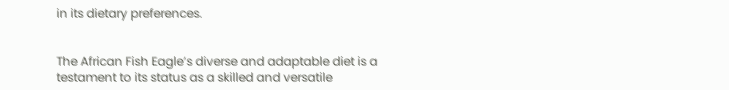in its dietary preferences.


The African Fish Eagle’s diverse and adaptable diet is a testament to its status as a skilled and versatile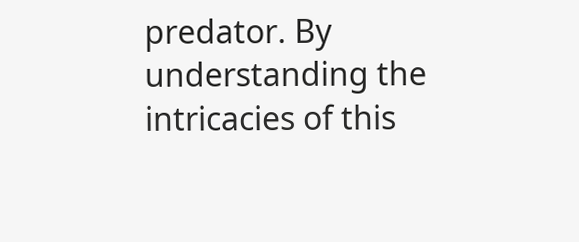predator. By understanding the intricacies of this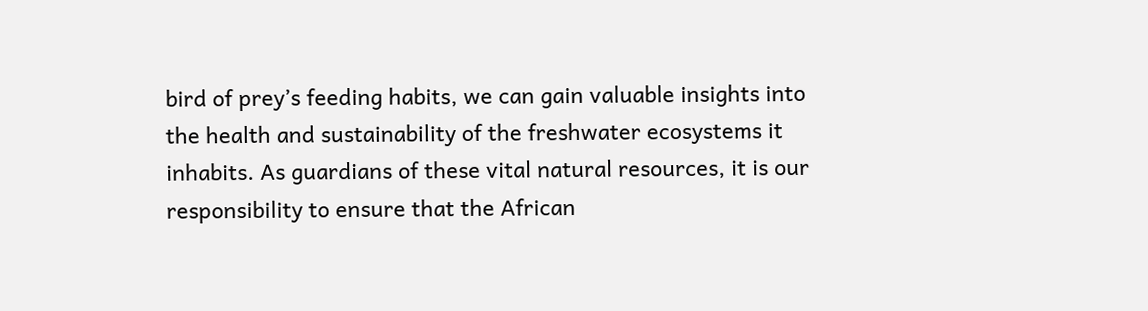bird of prey’s feeding habits, we can gain valuable insights into the health and sustainability of the freshwater ecosystems it inhabits. As guardians of these vital natural resources, it is our responsibility to ensure that the African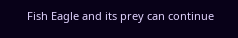Fish Eagle and its prey can continue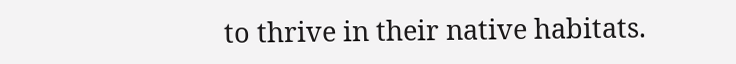to thrive in their native habitats.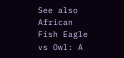See also  African Fish Eagle vs Owl: A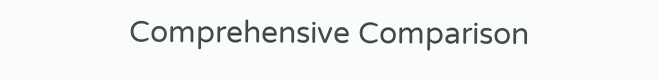Comprehensive Comparison